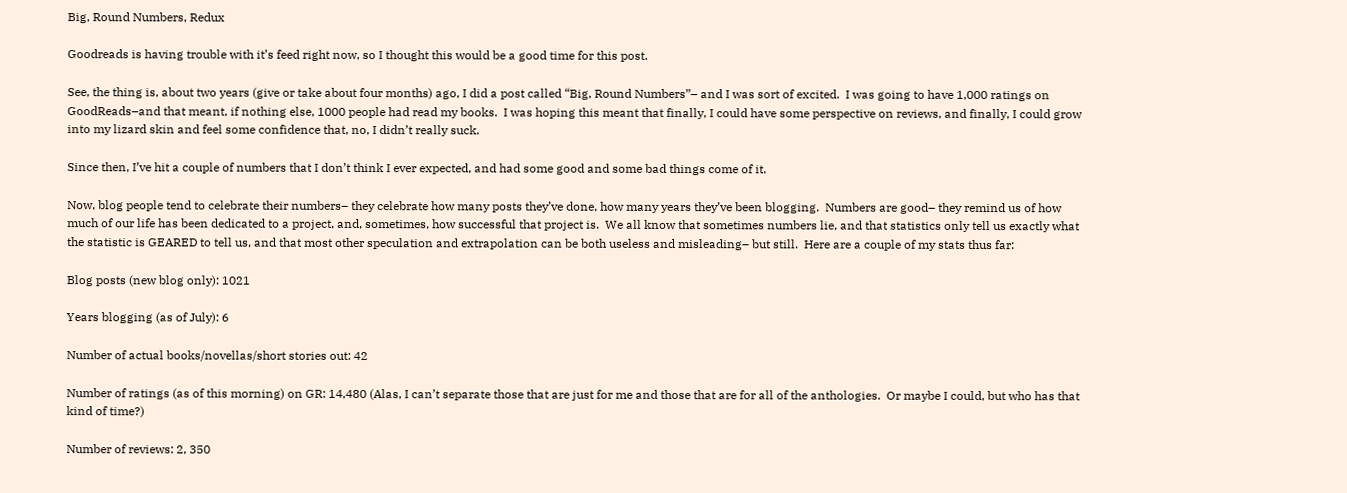Big, Round Numbers, Redux

Goodreads is having trouble with it’s feed right now, so I thought this would be a good time for this post.

See, the thing is, about two years (give or take about four months) ago, I did a post called “Big, Round Numbers”– and I was sort of excited.  I was going to have 1,000 ratings on GoodReads–and that meant, if nothing else, 1000 people had read my books.  I was hoping this meant that finally, I could have some perspective on reviews, and finally, I could grow into my lizard skin and feel some confidence that, no, I didn’t really suck.

Since then, I’ve hit a couple of numbers that I don’t think I ever expected, and had some good and some bad things come of it.

Now, blog people tend to celebrate their numbers– they celebrate how many posts they’ve done, how many years they’ve been blogging.  Numbers are good– they remind us of how much of our life has been dedicated to a project, and, sometimes, how successful that project is.  We all know that sometimes numbers lie, and that statistics only tell us exactly what the statistic is GEARED to tell us, and that most other speculation and extrapolation can be both useless and misleading– but still.  Here are a couple of my stats thus far:

Blog posts (new blog only): 1021

Years blogging (as of July): 6

Number of actual books/novellas/short stories out: 42

Number of ratings (as of this morning) on GR: 14,480 (Alas, I can’t separate those that are just for me and those that are for all of the anthologies.  Or maybe I could, but who has that kind of time?)

Number of reviews: 2, 350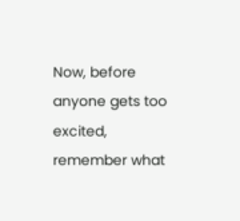Now, before anyone gets too excited, remember what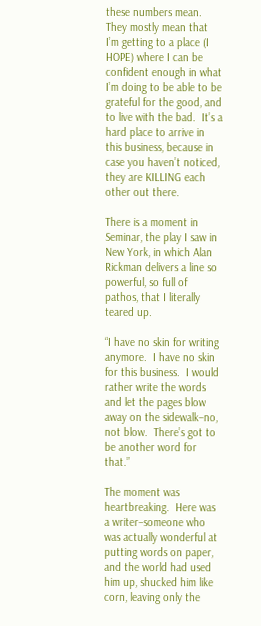these numbers mean.  They mostly mean that I’m getting to a place (I HOPE) where I can be confident enough in what I’m doing to be able to be grateful for the good, and to live with the bad.  It’s a hard place to arrive in this business, because in case you haven’t noticed, they are KILLING each other out there.

There is a moment in Seminar, the play I saw in New York, in which Alan Rickman delivers a line so powerful, so full of pathos, that I literally teared up.

“I have no skin for writing anymore.  I have no skin for this business.  I would rather write the words and let the pages blow away on the sidewalk–no, not blow.  There’s got to be another word for that.”

The moment was heartbreaking.  Here was a writer–someone who was actually wonderful at putting words on paper, and the world had used him up, shucked him like corn, leaving only the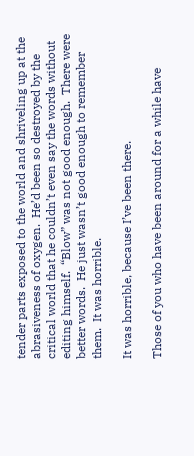tender parts exposed to the world and shriveling up at the abrasiveness of oxygen.  He’d been so destroyed by the critical world that he couldn’t even say the words without editing himself.  “Blow” was not good enough.  There were better words.  He just wasn’t good enough to remember them.  It was horrible.

It was horrible, because I’ve been there.

Those of you who have been around for a while have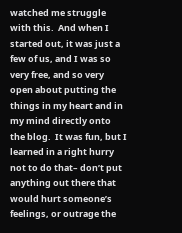watched me struggle with this.  And when I started out, it was just a few of us, and I was so very free, and so very open about putting the things in my heart and in my mind directly onto the blog.  It was fun, but I learned in a right hurry not to do that– don’t put anything out there that would hurt someone’s feelings, or outrage the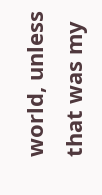world, unless that was my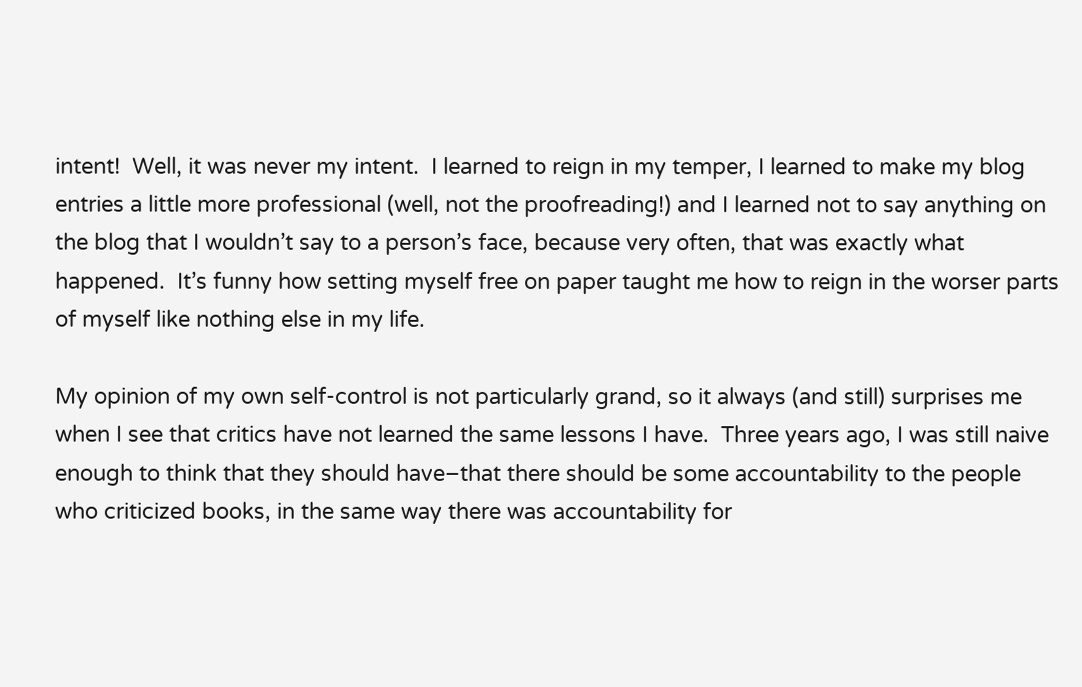intent!  Well, it was never my intent.  I learned to reign in my temper, I learned to make my blog entries a little more professional (well, not the proofreading!) and I learned not to say anything on the blog that I wouldn’t say to a person’s face, because very often, that was exactly what happened.  It’s funny how setting myself free on paper taught me how to reign in the worser parts of myself like nothing else in my life.

My opinion of my own self-control is not particularly grand, so it always (and still) surprises me when I see that critics have not learned the same lessons I have.  Three years ago, I was still naive enough to think that they should have–that there should be some accountability to the people who criticized books, in the same way there was accountability for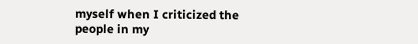myself when I criticized the people in my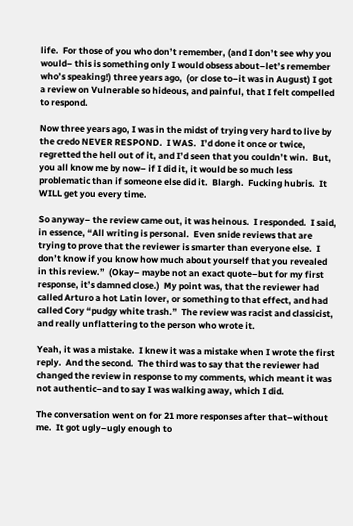life.  For those of you who don’t remember, (and I don’t see why you would– this is something only I would obsess about–let’s remember who’s speaking!) three years ago,  (or close to–it was in August) I got a review on Vulnerable so hideous, and painful, that I felt compelled to respond.

Now three years ago, I was in the midst of trying very hard to live by the credo NEVER RESPOND.  I WAS.  I’d done it once or twice, regretted the hell out of it, and I’d seen that you couldn’t win.  But, you all know me by now– if I did it, it would be so much less problematic than if someone else did it.  Blargh.  Fucking hubris.  It WILL get you every time.

So anyway– the review came out, it was heinous.  I responded.  I said, in essence, “All writing is personal.  Even snide reviews that are trying to prove that the reviewer is smarter than everyone else.  I don’t know if you know how much about yourself that you revealed in this review.”  (Okay– maybe not an exact quote–but for my first response, it’s damned close.)  My point was, that the reviewer had called Arturo a hot Latin lover, or something to that effect, and had called Cory “pudgy white trash.”  The review was racist and classicist, and really unflattering to the person who wrote it.

Yeah, it was a mistake.  I knew it was a mistake when I wrote the first reply.  And the second.  The third was to say that the reviewer had changed the review in response to my comments, which meant it was not authentic–and to say I was walking away, which I did.

The conversation went on for 21 more responses after that–without me.  It got ugly–ugly enough to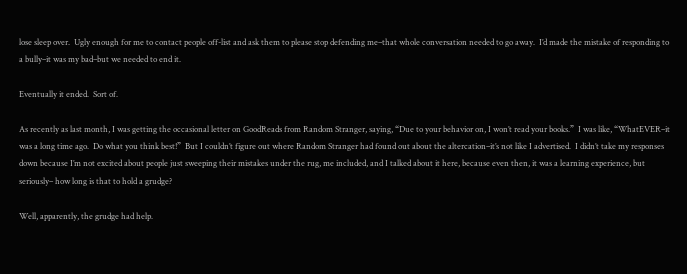lose sleep over.  Ugly enough for me to contact people off-list and ask them to please stop defending me–that whole conversation needed to go away.  I’d made the mistake of responding to a bully–it was my bad–but we needed to end it.

Eventually it ended.  Sort of.

As recently as last month, I was getting the occasional letter on GoodReads from Random Stranger, saying, “Due to your behavior on, I won’t read your books.”  I was like, “WhatEVER–it was a long time ago.  Do what you think best!”  But I couldn’t figure out where Random Stranger had found out about the altercation–it’s not like I advertised.  I didn’t take my responses down because I’m not excited about people just sweeping their mistakes under the rug, me included, and I talked about it here, because even then, it was a learning experience, but seriously– how long is that to hold a grudge?

Well, apparently, the grudge had help.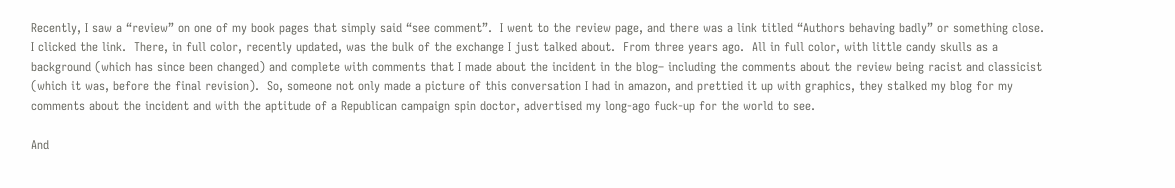Recently, I saw a “review” on one of my book pages that simply said “see comment”.  I went to the review page, and there was a link titled “Authors behaving badly” or something close.  I clicked the link.  There, in full color, recently updated, was the bulk of the exchange I just talked about.  From three years ago.  All in full color, with little candy skulls as a background (which has since been changed) and complete with comments that I made about the incident in the blog– including the comments about the review being racist and classicist (which it was, before the final revision).  So, someone not only made a picture of this conversation I had in amazon, and prettied it up with graphics, they stalked my blog for my comments about the incident and with the aptitude of a Republican campaign spin doctor, advertised my long-ago fuck-up for the world to see.

And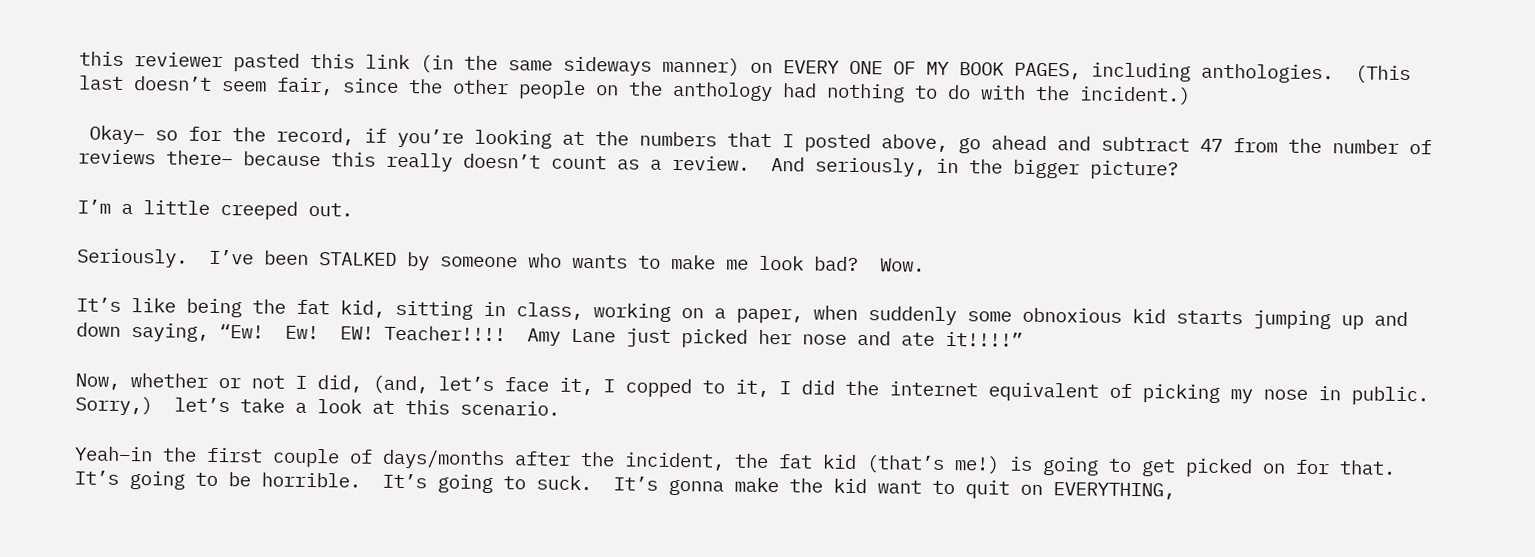this reviewer pasted this link (in the same sideways manner) on EVERY ONE OF MY BOOK PAGES, including anthologies.  (This last doesn’t seem fair, since the other people on the anthology had nothing to do with the incident.)

 Okay– so for the record, if you’re looking at the numbers that I posted above, go ahead and subtract 47 from the number of reviews there– because this really doesn’t count as a review.  And seriously, in the bigger picture?

I’m a little creeped out.

Seriously.  I’ve been STALKED by someone who wants to make me look bad?  Wow.

It’s like being the fat kid, sitting in class, working on a paper, when suddenly some obnoxious kid starts jumping up and down saying, “Ew!  Ew!  EW! Teacher!!!!  Amy Lane just picked her nose and ate it!!!!”

Now, whether or not I did, (and, let’s face it, I copped to it, I did the internet equivalent of picking my nose in public.  Sorry,)  let’s take a look at this scenario.

Yeah–in the first couple of days/months after the incident, the fat kid (that’s me!) is going to get picked on for that.  It’s going to be horrible.  It’s going to suck.  It’s gonna make the kid want to quit on EVERYTHING,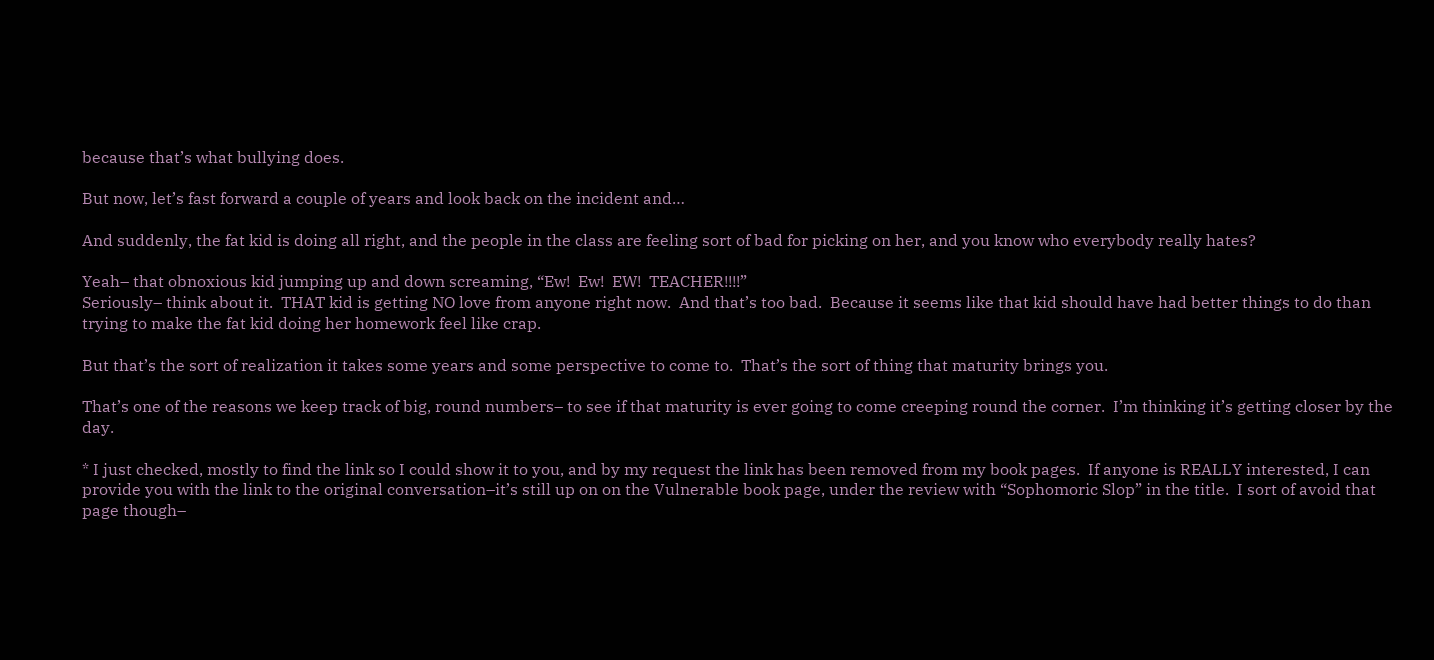because that’s what bullying does.

But now, let’s fast forward a couple of years and look back on the incident and…

And suddenly, the fat kid is doing all right, and the people in the class are feeling sort of bad for picking on her, and you know who everybody really hates?

Yeah– that obnoxious kid jumping up and down screaming, “Ew!  Ew!  EW!  TEACHER!!!!”
Seriously– think about it.  THAT kid is getting NO love from anyone right now.  And that’s too bad.  Because it seems like that kid should have had better things to do than trying to make the fat kid doing her homework feel like crap.

But that’s the sort of realization it takes some years and some perspective to come to.  That’s the sort of thing that maturity brings you.

That’s one of the reasons we keep track of big, round numbers– to see if that maturity is ever going to come creeping round the corner.  I’m thinking it’s getting closer by the day.

* I just checked, mostly to find the link so I could show it to you, and by my request the link has been removed from my book pages.  If anyone is REALLY interested, I can provide you with the link to the original conversation–it’s still up on on the Vulnerable book page, under the review with “Sophomoric Slop” in the title.  I sort of avoid that page though–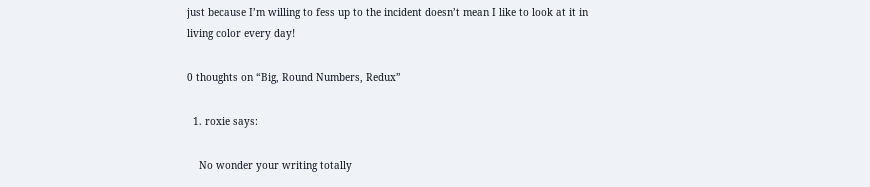just because I’m willing to fess up to the incident doesn’t mean I like to look at it in living color every day!

0 thoughts on “Big, Round Numbers, Redux”

  1. roxie says:

    No wonder your writing totally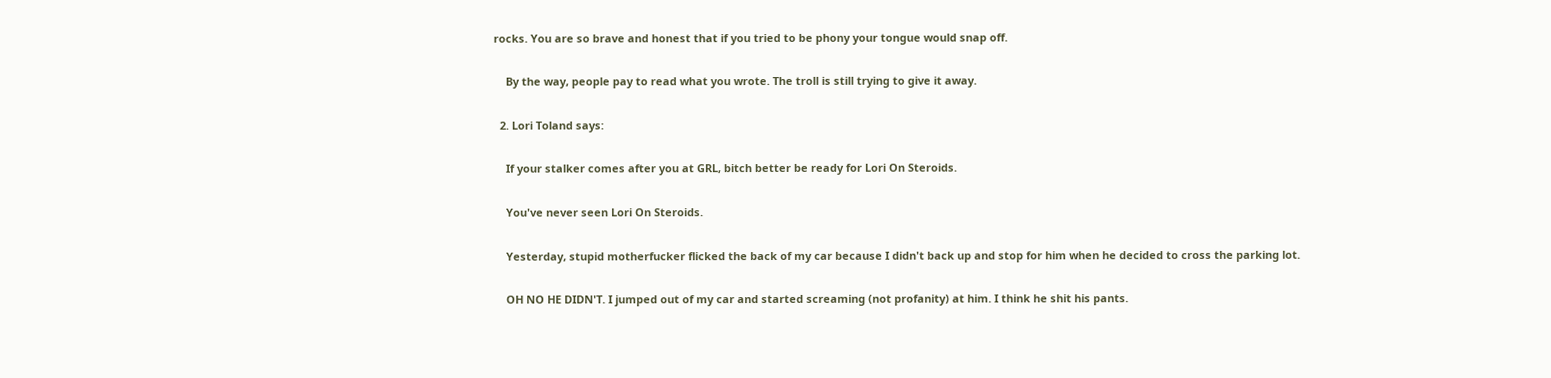rocks. You are so brave and honest that if you tried to be phony your tongue would snap off.

    By the way, people pay to read what you wrote. The troll is still trying to give it away.

  2. Lori Toland says:

    If your stalker comes after you at GRL, bitch better be ready for Lori On Steroids.

    You've never seen Lori On Steroids.

    Yesterday, stupid motherfucker flicked the back of my car because I didn't back up and stop for him when he decided to cross the parking lot.

    OH NO HE DIDN'T. I jumped out of my car and started screaming (not profanity) at him. I think he shit his pants.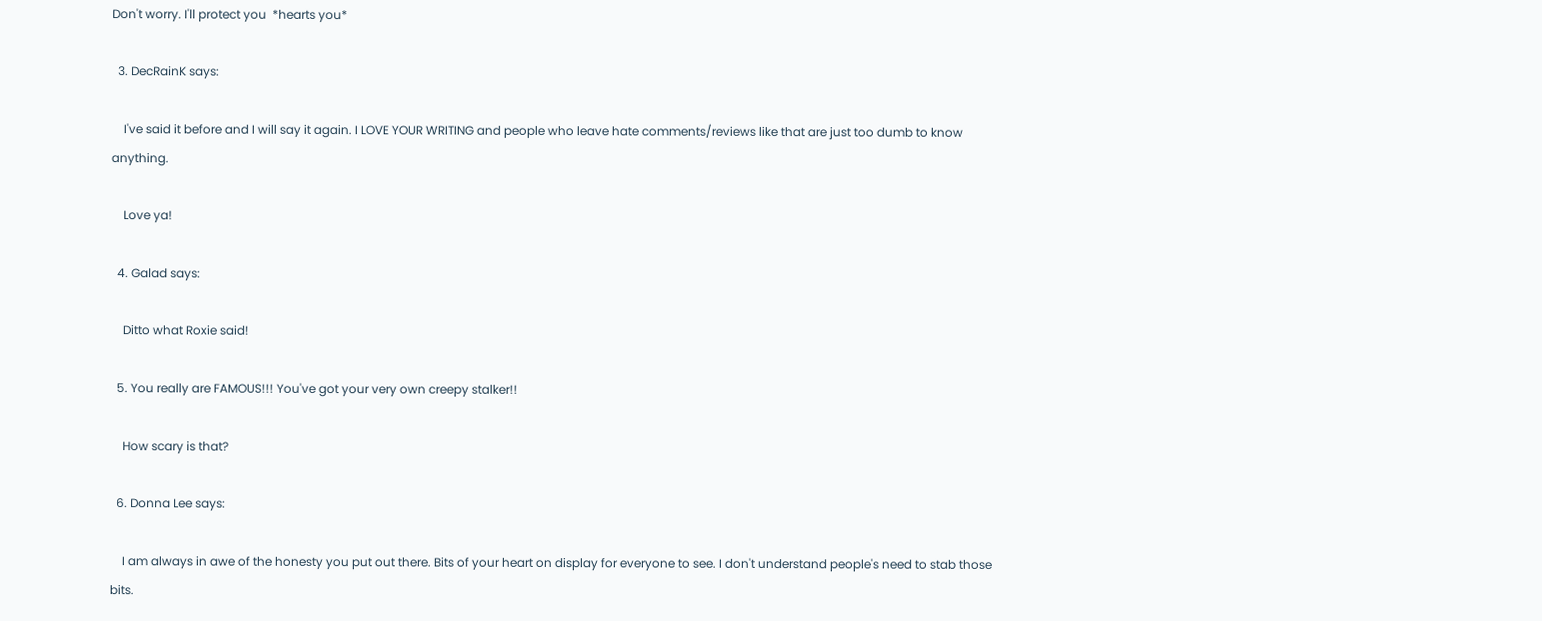Don't worry. I'll protect you  *hearts you*

  3. DecRainK says:

    I've said it before and I will say it again. I LOVE YOUR WRITING and people who leave hate comments/reviews like that are just too dumb to know anything.

    Love ya!

  4. Galad says:

    Ditto what Roxie said!

  5. You really are FAMOUS!!! You've got your very own creepy stalker!!

    How scary is that?

  6. Donna Lee says:

    I am always in awe of the honesty you put out there. Bits of your heart on display for everyone to see. I don't understand people's need to stab those bits.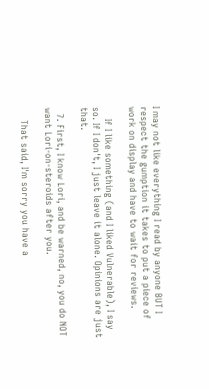I may not like everything I read by anyone BUT I respect the gumption it takes to put a piece of work on display and have to wait for reviews.

    If I like something (and I liked Vulnerable), I say so. If I don't, I just leave it alone. Opinions are just that.

  7. First, I know Lori, and be warned, no, you do NOT want Lori-on-steroids after you.

    That said, I'm sorry you have a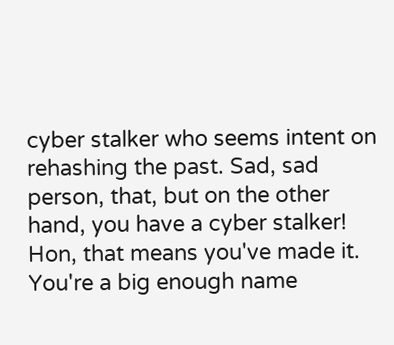cyber stalker who seems intent on rehashing the past. Sad, sad person, that, but on the other hand, you have a cyber stalker! Hon, that means you've made it. You're a big enough name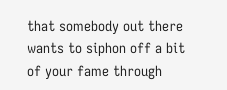that somebody out there wants to siphon off a bit of your fame through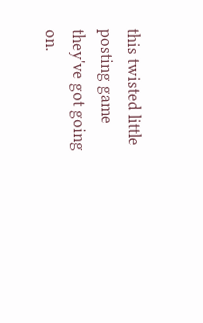this twisted little posting game they've got going on.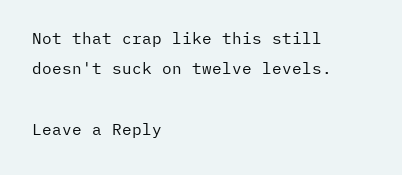Not that crap like this still doesn't suck on twelve levels.

Leave a Reply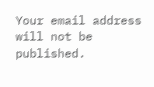Your email address will not be published.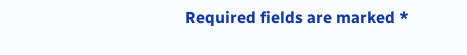Required fields are marked *